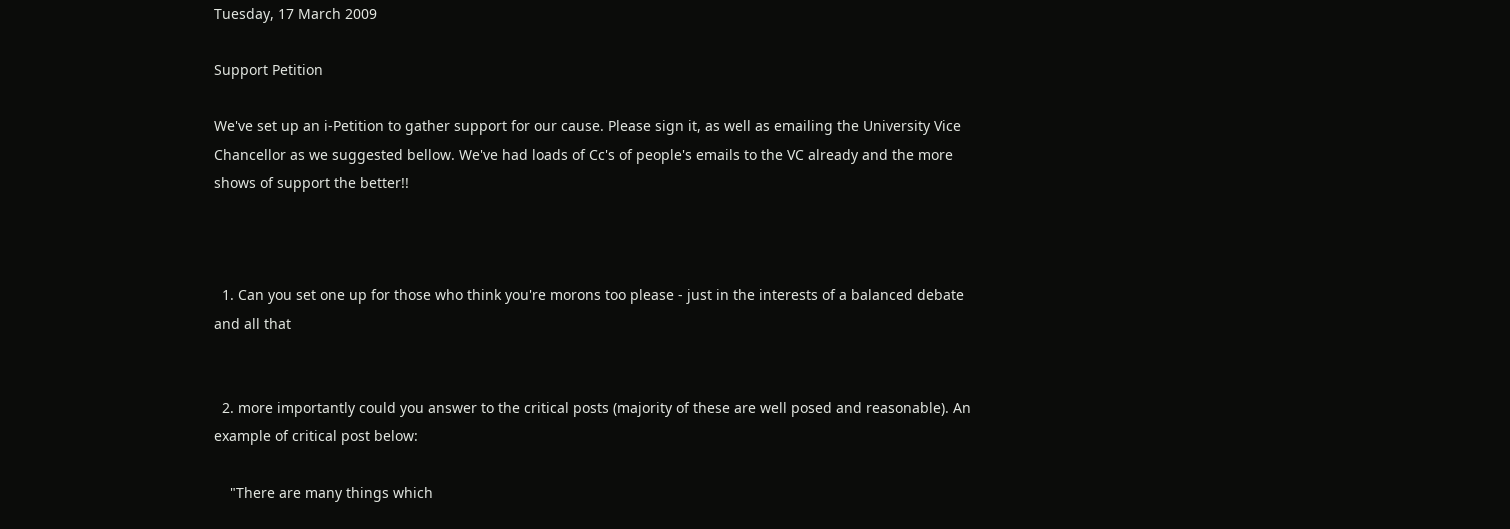Tuesday, 17 March 2009

Support Petition

We've set up an i-Petition to gather support for our cause. Please sign it, as well as emailing the University Vice Chancellor as we suggested bellow. We've had loads of Cc's of people's emails to the VC already and the more shows of support the better!!



  1. Can you set one up for those who think you're morons too please - just in the interests of a balanced debate and all that


  2. more importantly could you answer to the critical posts (majority of these are well posed and reasonable). An example of critical post below:

    "There are many things which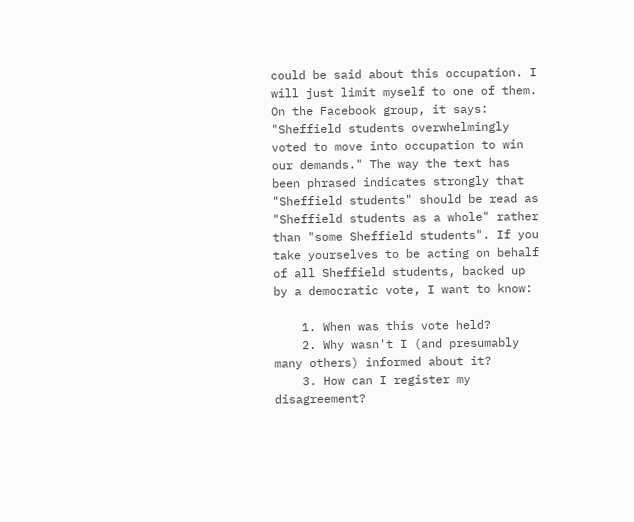could be said about this occupation. I will just limit myself to one of them. On the Facebook group, it says: "Sheffield students overwhelmingly voted to move into occupation to win our demands." The way the text has been phrased indicates strongly that "Sheffield students" should be read as "Sheffield students as a whole" rather than "some Sheffield students". If you take yourselves to be acting on behalf of all Sheffield students, backed up by a democratic vote, I want to know:

    1. When was this vote held?
    2. Why wasn't I (and presumably many others) informed about it?
    3. How can I register my disagreement?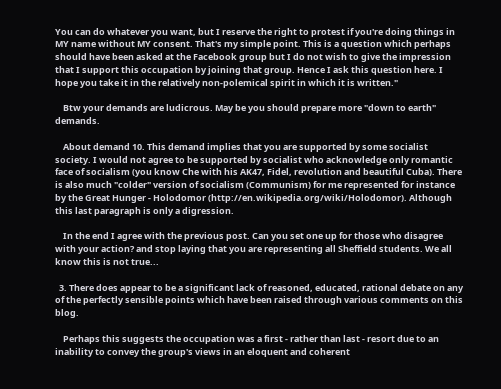You can do whatever you want, but I reserve the right to protest if you're doing things in MY name without MY consent. That's my simple point. This is a question which perhaps should have been asked at the Facebook group but I do not wish to give the impression that I support this occupation by joining that group. Hence I ask this question here. I hope you take it in the relatively non-polemical spirit in which it is written."

    Btw your demands are ludicrous. May be you should prepare more "down to earth" demands.

    About demand 10. This demand implies that you are supported by some socialist society. I would not agree to be supported by socialist who acknowledge only romantic face of socialism (you know Che with his AK47, Fidel, revolution and beautiful Cuba). There is also much "colder" version of socialism (Communism) for me represented for instance by the Great Hunger - Holodomor (http://en.wikipedia.org/wiki/Holodomor). Although this last paragraph is only a digression.

    In the end I agree with the previous post. Can you set one up for those who disagree with your action? and stop laying that you are representing all Sheffield students. We all know this is not true...

  3. There does appear to be a significant lack of reasoned, educated, rational debate on any of the perfectly sensible points which have been raised through various comments on this blog.

    Perhaps this suggests the occupation was a first - rather than last - resort due to an inability to convey the group's views in an eloquent and coherent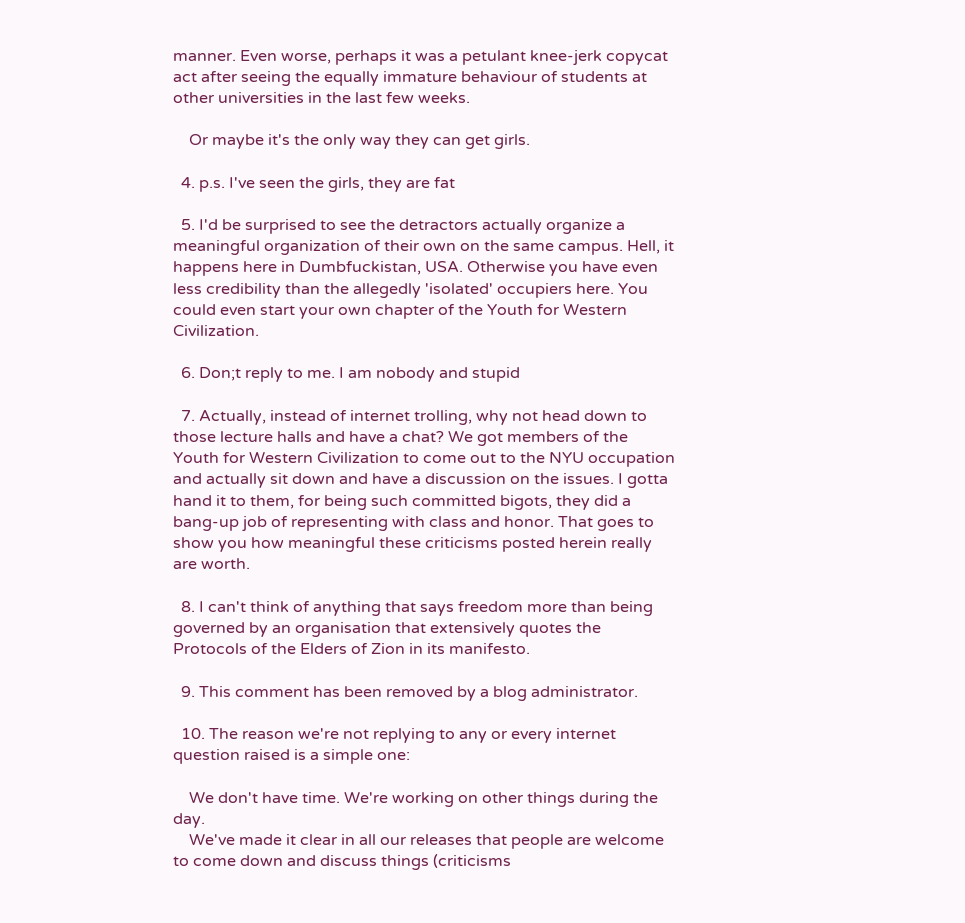manner. Even worse, perhaps it was a petulant knee-jerk copycat act after seeing the equally immature behaviour of students at other universities in the last few weeks.

    Or maybe it's the only way they can get girls.

  4. p.s. I've seen the girls, they are fat

  5. I'd be surprised to see the detractors actually organize a meaningful organization of their own on the same campus. Hell, it happens here in Dumbfuckistan, USA. Otherwise you have even less credibility than the allegedly 'isolated' occupiers here. You could even start your own chapter of the Youth for Western Civilization.

  6. Don;t reply to me. I am nobody and stupid

  7. Actually, instead of internet trolling, why not head down to those lecture halls and have a chat? We got members of the Youth for Western Civilization to come out to the NYU occupation and actually sit down and have a discussion on the issues. I gotta hand it to them, for being such committed bigots, they did a bang-up job of representing with class and honor. That goes to show you how meaningful these criticisms posted herein really are worth.

  8. I can't think of anything that says freedom more than being governed by an organisation that extensively quotes the Protocols of the Elders of Zion in its manifesto.

  9. This comment has been removed by a blog administrator.

  10. The reason we're not replying to any or every internet question raised is a simple one:

    We don't have time. We're working on other things during the day.
    We've made it clear in all our releases that people are welcome to come down and discuss things (criticisms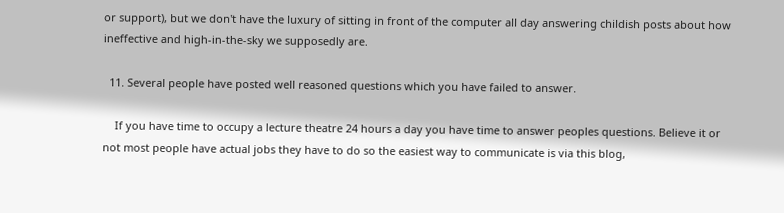or support), but we don't have the luxury of sitting in front of the computer all day answering childish posts about how ineffective and high-in-the-sky we supposedly are.

  11. Several people have posted well reasoned questions which you have failed to answer.

    If you have time to occupy a lecture theatre 24 hours a day you have time to answer peoples questions. Believe it or not most people have actual jobs they have to do so the easiest way to communicate is via this blog,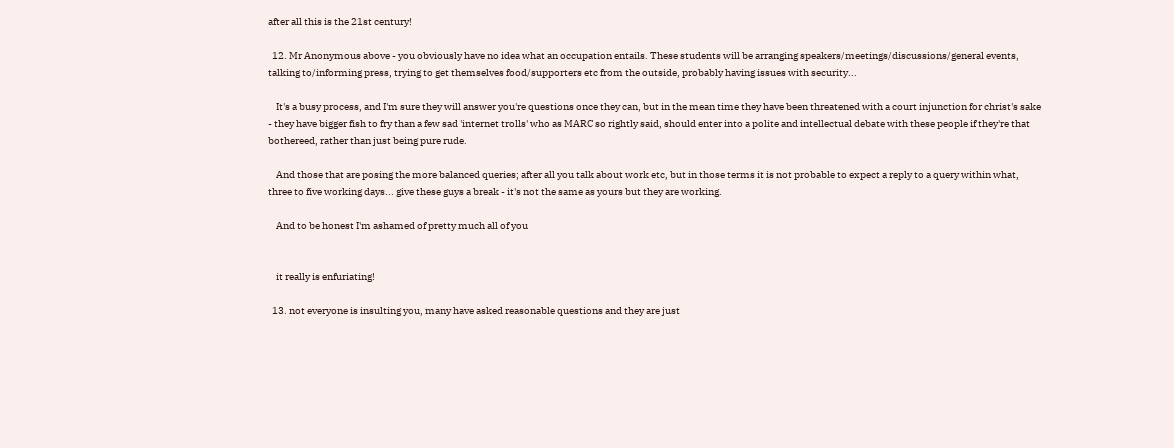after all this is the 21st century!

  12. Mr Anonymous above - you obviously have no idea what an occupation entails. These students will be arranging speakers/meetings/discussions/general events, talking to/informing press, trying to get themselves food/supporters etc from the outside, probably having issues with security...

    It's a busy process, and I'm sure they will answer you're questions once they can, but in the mean time they have been threatened with a court injunction for christ's sake - they have bigger fish to fry than a few sad 'internet trolls' who as MARC so rightly said, should enter into a polite and intellectual debate with these people if they're that bothereed, rather than just being pure rude.

    And those that are posing the more balanced queries; after all you talk about work etc, but in those terms it is not probable to expect a reply to a query within what, three to five working days... give these guys a break - it's not the same as yours but they are working.

    And to be honest I'm ashamed of pretty much all of you


    it really is enfuriating!

  13. not everyone is insulting you, many have asked reasonable questions and they are just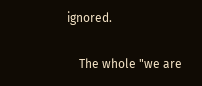ignored.

    The whole "we are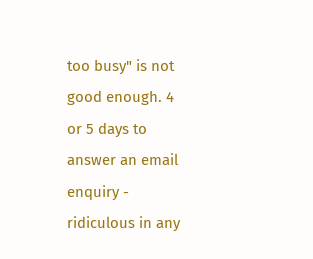too busy" is not good enough. 4 or 5 days to answer an email enquiry - ridiculous in any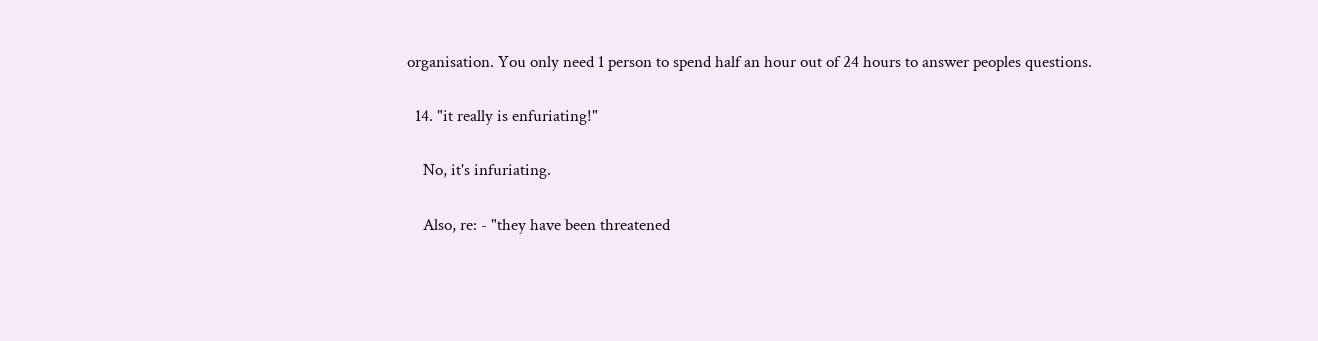organisation. You only need 1 person to spend half an hour out of 24 hours to answer peoples questions.

  14. "it really is enfuriating!"

    No, it's infuriating.

    Also, re: - "they have been threatened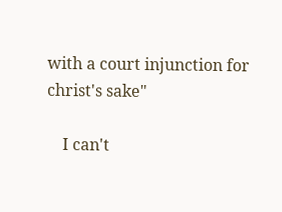with a court injunction for christ's sake"

    I can't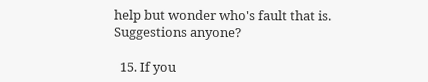help but wonder who's fault that is. Suggestions anyone?

  15. If you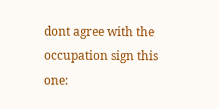dont agree with the occupation sign this one: